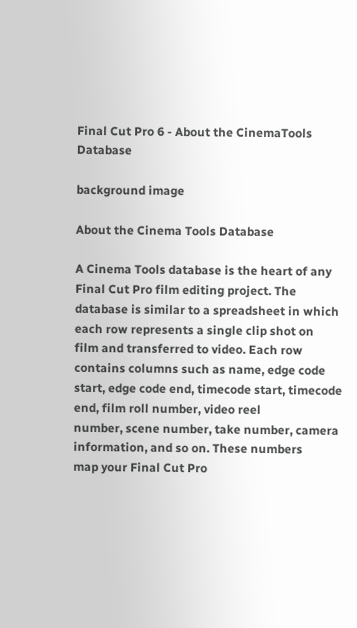Final Cut Pro 6 - About the CinemaTools Database

background image

About the Cinema Tools Database

A Cinema Tools database is the heart of any Final Cut Pro film editing project. The
database is similar to a spreadsheet in which each row represents a single clip shot on
film and transferred to video. Each row contains columns such as name, edge code
start, edge code end, timecode start, timecode end, film roll number, video reel
number, scene number, take number, camera information, and so on. These numbers
map your Final Cut Pro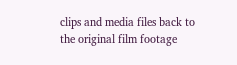clips and media files back to the original film footage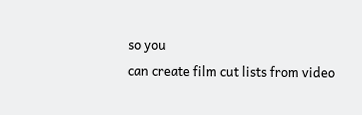so you
can create film cut lists from video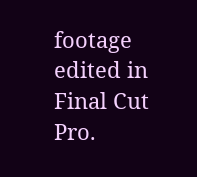footage edited in Final Cut Pro.